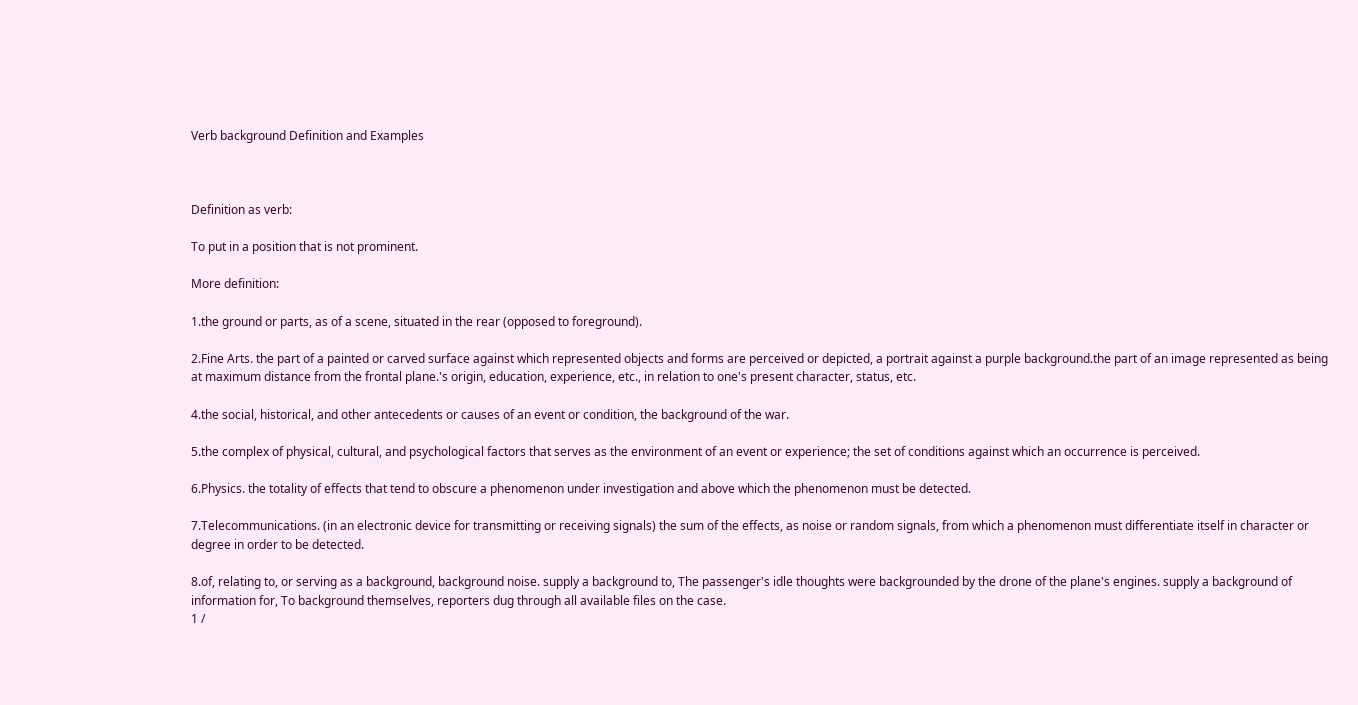Verb background Definition and Examples



Definition as verb:

To put in a position that is not prominent.

More definition:

1.the ground or parts, as of a scene, situated in the rear (opposed to foreground).

2.Fine Arts. the part of a painted or carved surface against which represented objects and forms are perceived or depicted, a portrait against a purple background.the part of an image represented as being at maximum distance from the frontal plane.'s origin, education, experience, etc., in relation to one's present character, status, etc.

4.the social, historical, and other antecedents or causes of an event or condition, the background of the war.

5.the complex of physical, cultural, and psychological factors that serves as the environment of an event or experience; the set of conditions against which an occurrence is perceived.

6.Physics. the totality of effects that tend to obscure a phenomenon under investigation and above which the phenomenon must be detected.

7.Telecommunications. (in an electronic device for transmitting or receiving signals) the sum of the effects, as noise or random signals, from which a phenomenon must differentiate itself in character or degree in order to be detected.

8.of, relating to, or serving as a background, background noise. supply a background to, The passenger's idle thoughts were backgrounded by the drone of the plane's engines. supply a background of information for, To background themselves, reporters dug through all available files on the case.
1 /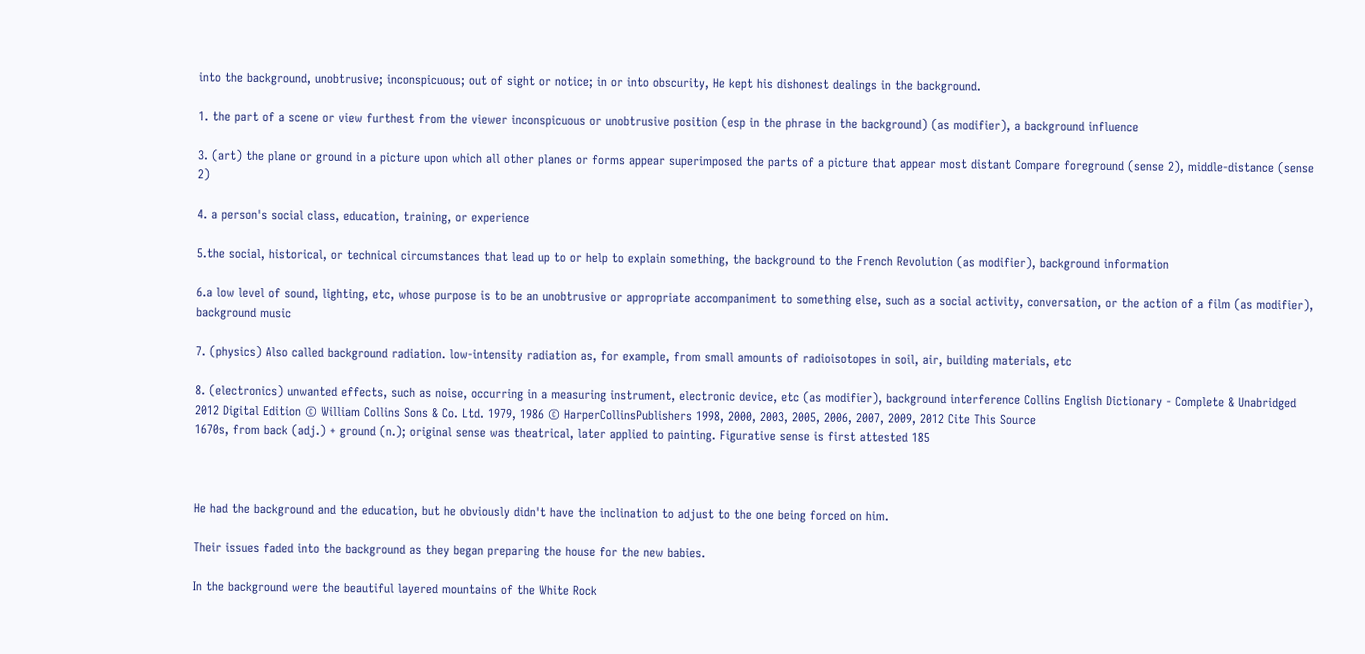into the background, unobtrusive; inconspicuous; out of sight or notice; in or into obscurity, He kept his dishonest dealings in the background.

1. the part of a scene or view furthest from the viewer inconspicuous or unobtrusive position (esp in the phrase in the background) (as modifier), a background influence

3. (art) the plane or ground in a picture upon which all other planes or forms appear superimposed the parts of a picture that appear most distant Compare foreground (sense 2), middle-distance (sense 2)

4. a person's social class, education, training, or experience

5.the social, historical, or technical circumstances that lead up to or help to explain something, the background to the French Revolution (as modifier), background information

6.a low level of sound, lighting, etc, whose purpose is to be an unobtrusive or appropriate accompaniment to something else, such as a social activity, conversation, or the action of a film (as modifier), background music

7. (physics) Also called background radiation. low-intensity radiation as, for example, from small amounts of radioisotopes in soil, air, building materials, etc

8. (electronics) unwanted effects, such as noise, occurring in a measuring instrument, electronic device, etc (as modifier), background interference Collins English Dictionary - Complete & Unabridged 2012 Digital Edition © William Collins Sons & Co. Ltd. 1979, 1986 © HarperCollinsPublishers 1998, 2000, 2003, 2005, 2006, 2007, 2009, 2012 Cite This Source
1670s, from back (adj.) + ground (n.); original sense was theatrical, later applied to painting. Figurative sense is first attested 185



He had the background and the education, but he obviously didn't have the inclination to adjust to the one being forced on him.

Their issues faded into the background as they began preparing the house for the new babies.

In the background were the beautiful layered mountains of the White Rock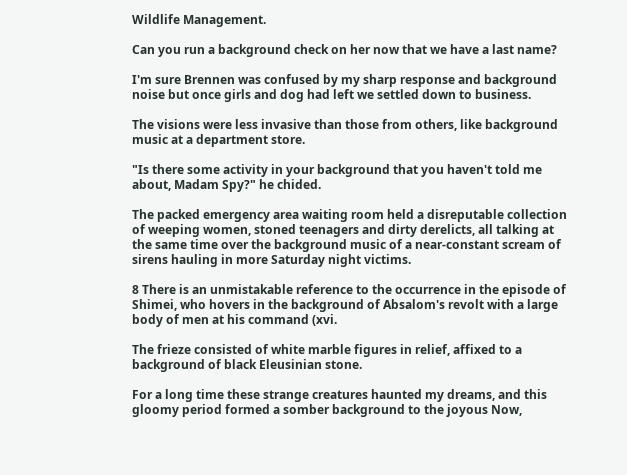Wildlife Management.

Can you run a background check on her now that we have a last name?

I'm sure Brennen was confused by my sharp response and background noise but once girls and dog had left we settled down to business.

The visions were less invasive than those from others, like background music at a department store.

"Is there some activity in your background that you haven't told me about, Madam Spy?" he chided.

The packed emergency area waiting room held a disreputable collection of weeping women, stoned teenagers and dirty derelicts, all talking at the same time over the background music of a near-constant scream of sirens hauling in more Saturday night victims.

8 There is an unmistakable reference to the occurrence in the episode of Shimei, who hovers in the background of Absalom's revolt with a large body of men at his command (xvi.

The frieze consisted of white marble figures in relief, affixed to a background of black Eleusinian stone.

For a long time these strange creatures haunted my dreams, and this gloomy period formed a somber background to the joyous Now,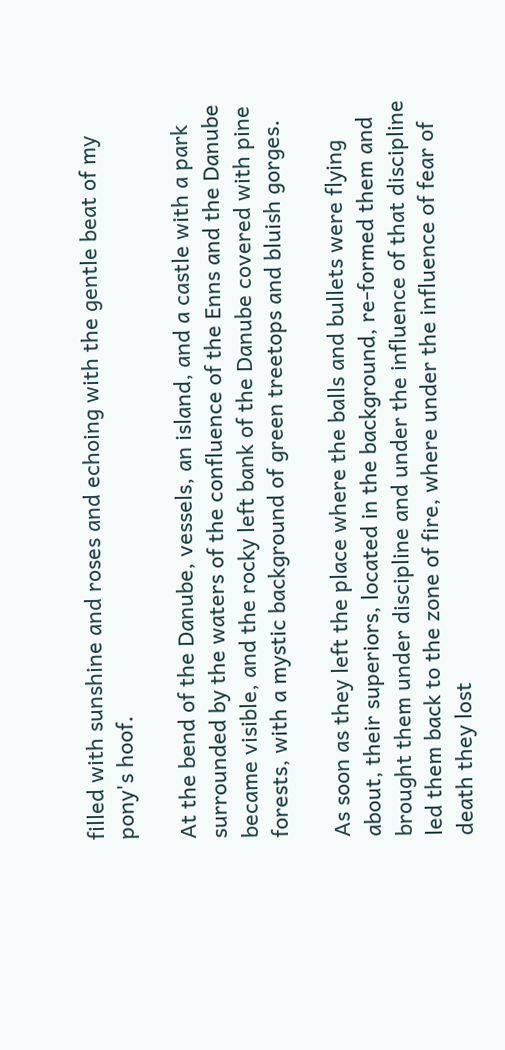filled with sunshine and roses and echoing with the gentle beat of my pony's hoof.

At the bend of the Danube, vessels, an island, and a castle with a park surrounded by the waters of the confluence of the Enns and the Danube became visible, and the rocky left bank of the Danube covered with pine forests, with a mystic background of green treetops and bluish gorges.

As soon as they left the place where the balls and bullets were flying about, their superiors, located in the background, re-formed them and brought them under discipline and under the influence of that discipline led them back to the zone of fire, where under the influence of fear of death they lost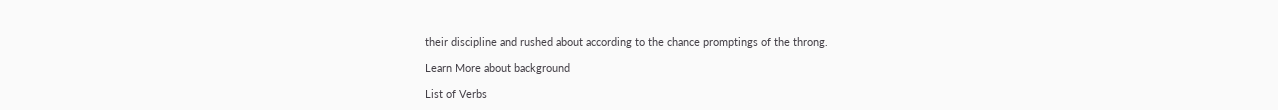their discipline and rushed about according to the chance promptings of the throng.

Learn More about background

List of Verbs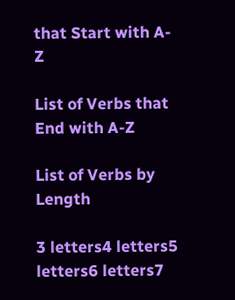that Start with A-Z

List of Verbs that End with A-Z

List of Verbs by Length

3 letters4 letters5 letters6 letters7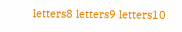letters8 letters9 letters10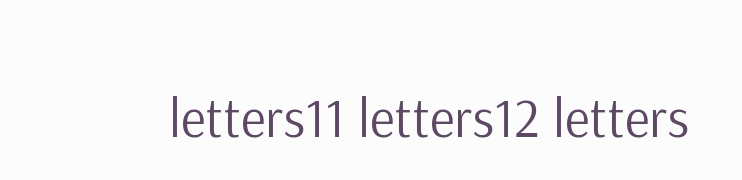letters11 letters12 letters